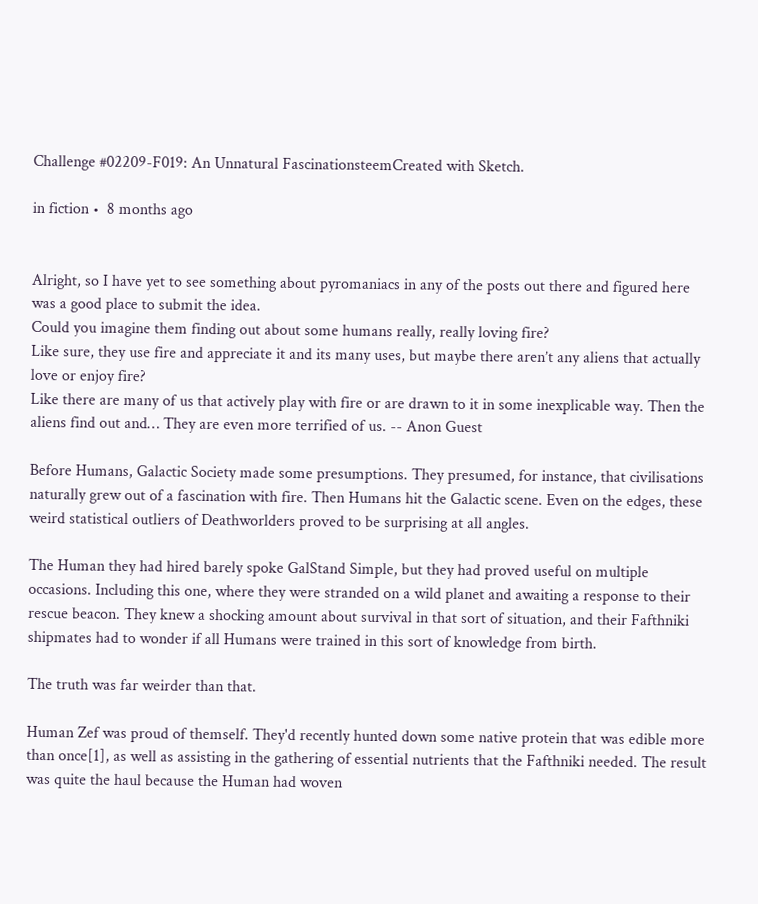Challenge #02209-F019: An Unnatural FascinationsteemCreated with Sketch.

in fiction •  8 months ago


Alright, so I have yet to see something about pyromaniacs in any of the posts out there and figured here was a good place to submit the idea.
Could you imagine them finding out about some humans really, really loving fire?
Like sure, they use fire and appreciate it and its many uses, but maybe there aren’t any aliens that actually love or enjoy fire?
Like there are many of us that actively play with fire or are drawn to it in some inexplicable way. Then the aliens find out and… They are even more terrified of us. -- Anon Guest

Before Humans, Galactic Society made some presumptions. They presumed, for instance, that civilisations naturally grew out of a fascination with fire. Then Humans hit the Galactic scene. Even on the edges, these weird statistical outliers of Deathworlders proved to be surprising at all angles.

The Human they had hired barely spoke GalStand Simple, but they had proved useful on multiple occasions. Including this one, where they were stranded on a wild planet and awaiting a response to their rescue beacon. They knew a shocking amount about survival in that sort of situation, and their Fafthniki shipmates had to wonder if all Humans were trained in this sort of knowledge from birth.

The truth was far weirder than that.

Human Zef was proud of themself. They'd recently hunted down some native protein that was edible more than once[1], as well as assisting in the gathering of essential nutrients that the Fafthniki needed. The result was quite the haul because the Human had woven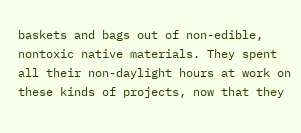baskets and bags out of non-edible, nontoxic native materials. They spent all their non-daylight hours at work on these kinds of projects, now that they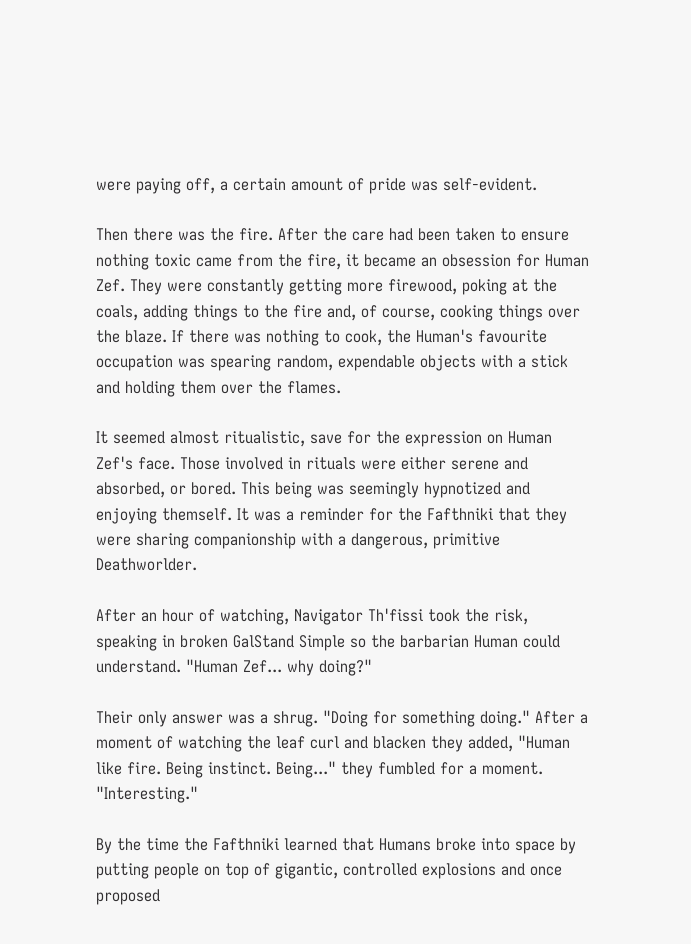were paying off, a certain amount of pride was self-evident.

Then there was the fire. After the care had been taken to ensure nothing toxic came from the fire, it became an obsession for Human Zef. They were constantly getting more firewood, poking at the coals, adding things to the fire and, of course, cooking things over the blaze. If there was nothing to cook, the Human's favourite occupation was spearing random, expendable objects with a stick and holding them over the flames.

It seemed almost ritualistic, save for the expression on Human Zef's face. Those involved in rituals were either serene and absorbed, or bored. This being was seemingly hypnotized and enjoying themself. It was a reminder for the Fafthniki that they were sharing companionship with a dangerous, primitive Deathworlder.

After an hour of watching, Navigator Th'fissi took the risk, speaking in broken GalStand Simple so the barbarian Human could understand. "Human Zef... why doing?"

Their only answer was a shrug. "Doing for something doing." After a moment of watching the leaf curl and blacken they added, "Human like fire. Being instinct. Being..." they fumbled for a moment. "Interesting."

By the time the Fafthniki learned that Humans broke into space by putting people on top of gigantic, controlled explosions and once proposed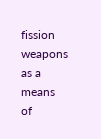fission weapons as a means of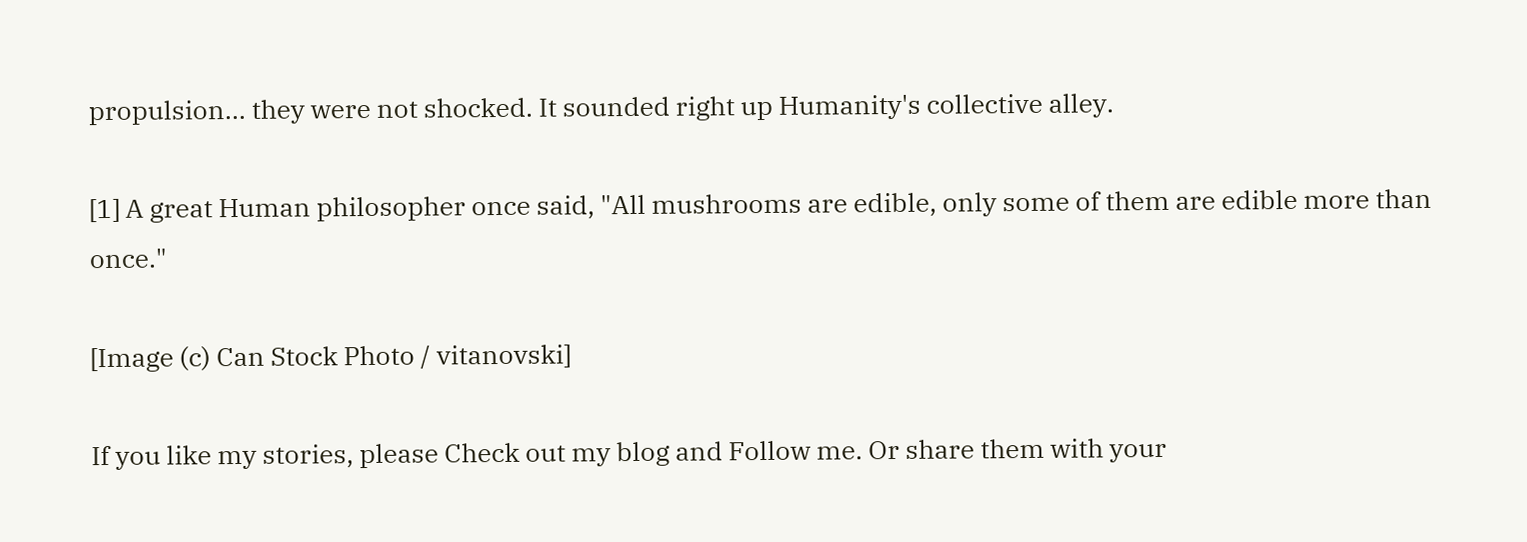propulsion... they were not shocked. It sounded right up Humanity's collective alley.

[1] A great Human philosopher once said, "All mushrooms are edible, only some of them are edible more than once."

[Image (c) Can Stock Photo / vitanovski]

If you like my stories, please Check out my blog and Follow me. Or share them with your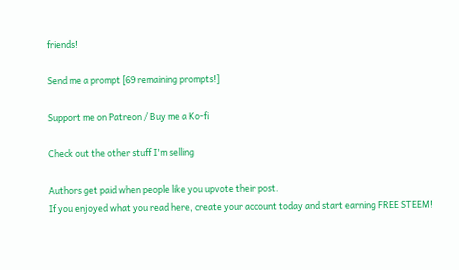friends!

Send me a prompt [69 remaining prompts!]

Support me on Patreon / Buy me a Ko-fi

Check out the other stuff I'm selling

Authors get paid when people like you upvote their post.
If you enjoyed what you read here, create your account today and start earning FREE STEEM!